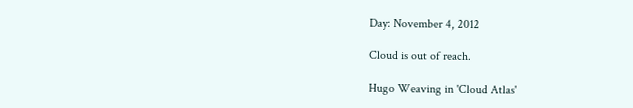Day: November 4, 2012

Cloud is out of reach.

Hugo Weaving in 'Cloud Atlas'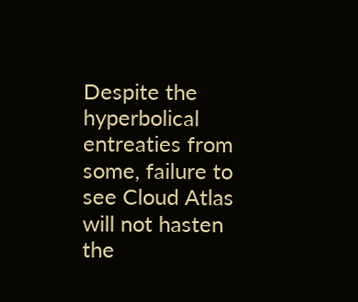Despite the hyperbolical entreaties from some, failure to see Cloud Atlas will not hasten the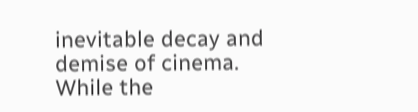inevitable decay and demise of cinema. While the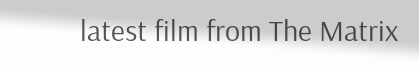latest film from The Matrix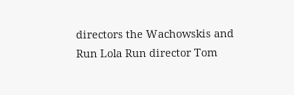directors the Wachowskis and Run Lola Run director Tom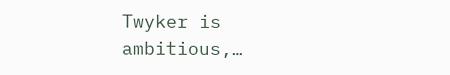Twyker is ambitious,…